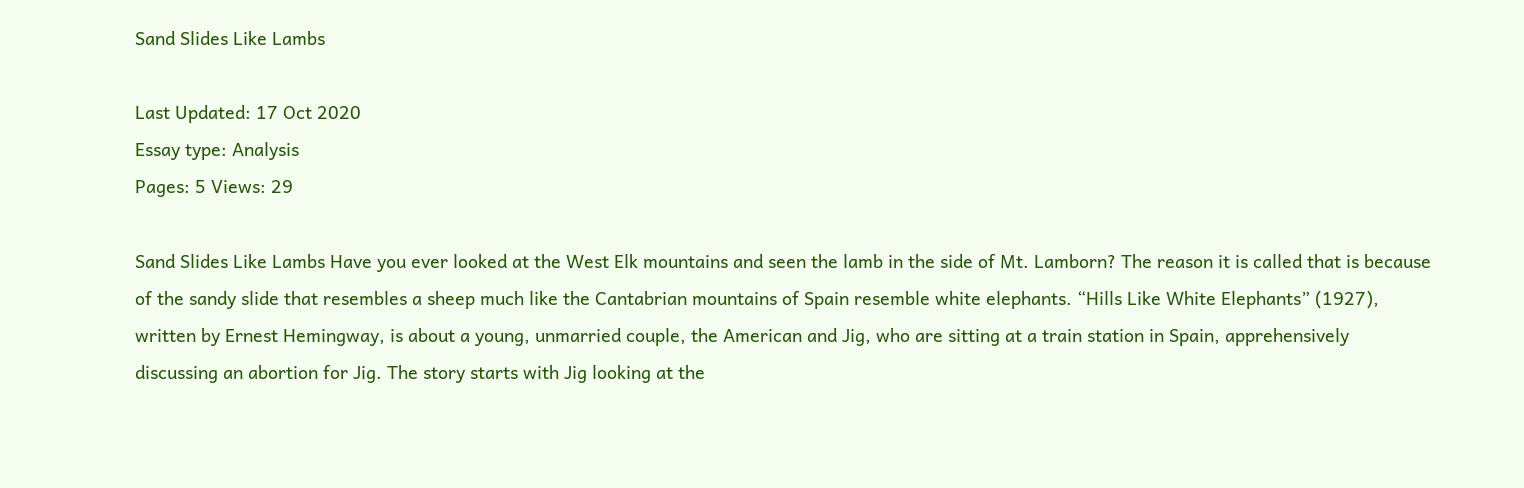Sand Slides Like Lambs

Last Updated: 17 Oct 2020
Essay type: Analysis
Pages: 5 Views: 29

Sand Slides Like Lambs Have you ever looked at the West Elk mountains and seen the lamb in the side of Mt. Lamborn? The reason it is called that is because of the sandy slide that resembles a sheep much like the Cantabrian mountains of Spain resemble white elephants. “Hills Like White Elephants” (1927), written by Ernest Hemingway, is about a young, unmarried couple, the American and Jig, who are sitting at a train station in Spain, apprehensively discussing an abortion for Jig. The story starts with Jig looking at the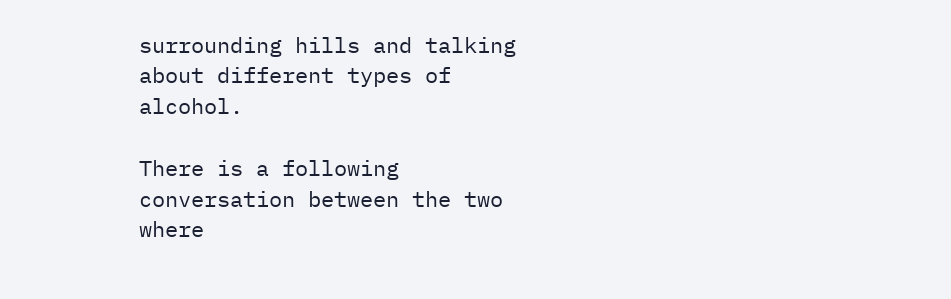surrounding hills and talking about different types of alcohol.

There is a following conversation between the two where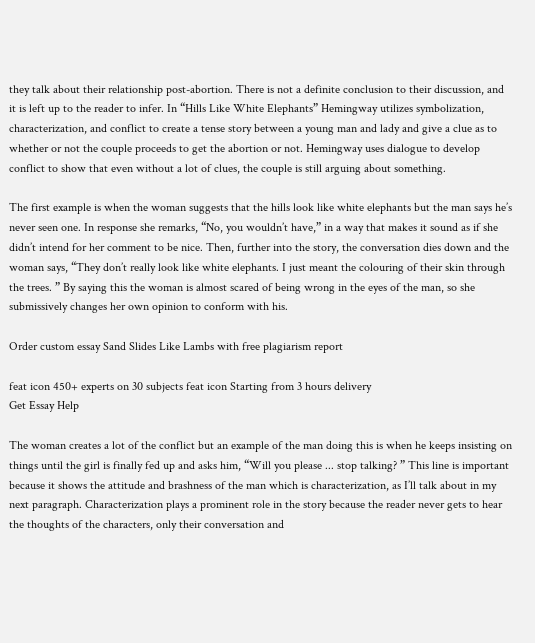they talk about their relationship post-abortion. There is not a definite conclusion to their discussion, and it is left up to the reader to infer. In “Hills Like White Elephants” Hemingway utilizes symbolization, characterization, and conflict to create a tense story between a young man and lady and give a clue as to whether or not the couple proceeds to get the abortion or not. Hemingway uses dialogue to develop conflict to show that even without a lot of clues, the couple is still arguing about something.

The first example is when the woman suggests that the hills look like white elephants but the man says he’s never seen one. In response she remarks, “No, you wouldn’t have,” in a way that makes it sound as if she didn’t intend for her comment to be nice. Then, further into the story, the conversation dies down and the woman says, “They don’t really look like white elephants. I just meant the colouring of their skin through the trees. ” By saying this the woman is almost scared of being wrong in the eyes of the man, so she submissively changes her own opinion to conform with his.

Order custom essay Sand Slides Like Lambs with free plagiarism report

feat icon 450+ experts on 30 subjects feat icon Starting from 3 hours delivery
Get Essay Help

The woman creates a lot of the conflict but an example of the man doing this is when he keeps insisting on things until the girl is finally fed up and asks him, “Will you please ... stop talking? ” This line is important because it shows the attitude and brashness of the man which is characterization, as I’ll talk about in my next paragraph. Characterization plays a prominent role in the story because the reader never gets to hear the thoughts of the characters, only their conversation and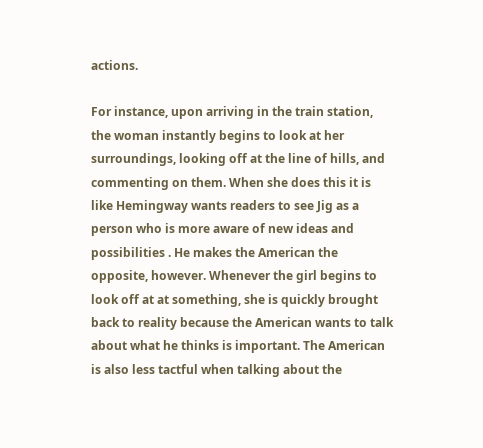actions.

For instance, upon arriving in the train station, the woman instantly begins to look at her surroundings, looking off at the line of hills, and commenting on them. When she does this it is like Hemingway wants readers to see Jig as a person who is more aware of new ideas and possibilities . He makes the American the opposite, however. Whenever the girl begins to look off at at something, she is quickly brought back to reality because the American wants to talk about what he thinks is important. The American is also less tactful when talking about the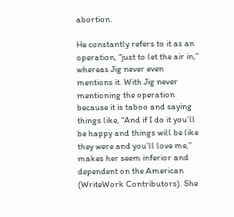abortion.

He constantly refers to it as an operation, “just to let the air in,” whereas Jig never even mentions it. With Jig never mentioning the operation because it is taboo and saying things like, “And if I do it you’ll be happy and things will be like they were and you’ll love me,” makes her seem inferior and dependent on the American (WriteWork Contributors). She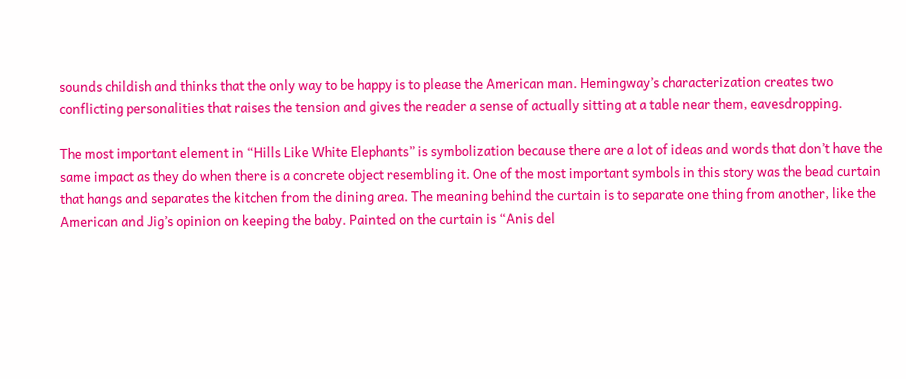sounds childish and thinks that the only way to be happy is to please the American man. Hemingway’s characterization creates two conflicting personalities that raises the tension and gives the reader a sense of actually sitting at a table near them, eavesdropping.

The most important element in “Hills Like White Elephants” is symbolization because there are a lot of ideas and words that don’t have the same impact as they do when there is a concrete object resembling it. One of the most important symbols in this story was the bead curtain that hangs and separates the kitchen from the dining area. The meaning behind the curtain is to separate one thing from another, like the American and Jig’s opinion on keeping the baby. Painted on the curtain is “Anis del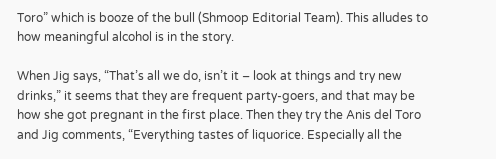Toro” which is booze of the bull (Shmoop Editorial Team). This alludes to how meaningful alcohol is in the story.

When Jig says, “That’s all we do, isn’t it – look at things and try new drinks,” it seems that they are frequent party-goers, and that may be how she got pregnant in the first place. Then they try the Anis del Toro and Jig comments, “Everything tastes of liquorice. Especially all the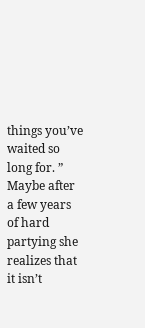things you’ve waited so long for. ” Maybe after a few years of hard partying she realizes that it isn’t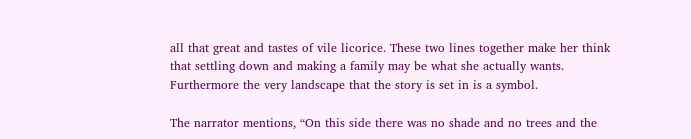all that great and tastes of vile licorice. These two lines together make her think that settling down and making a family may be what she actually wants. Furthermore the very landscape that the story is set in is a symbol.

The narrator mentions, “On this side there was no shade and no trees and the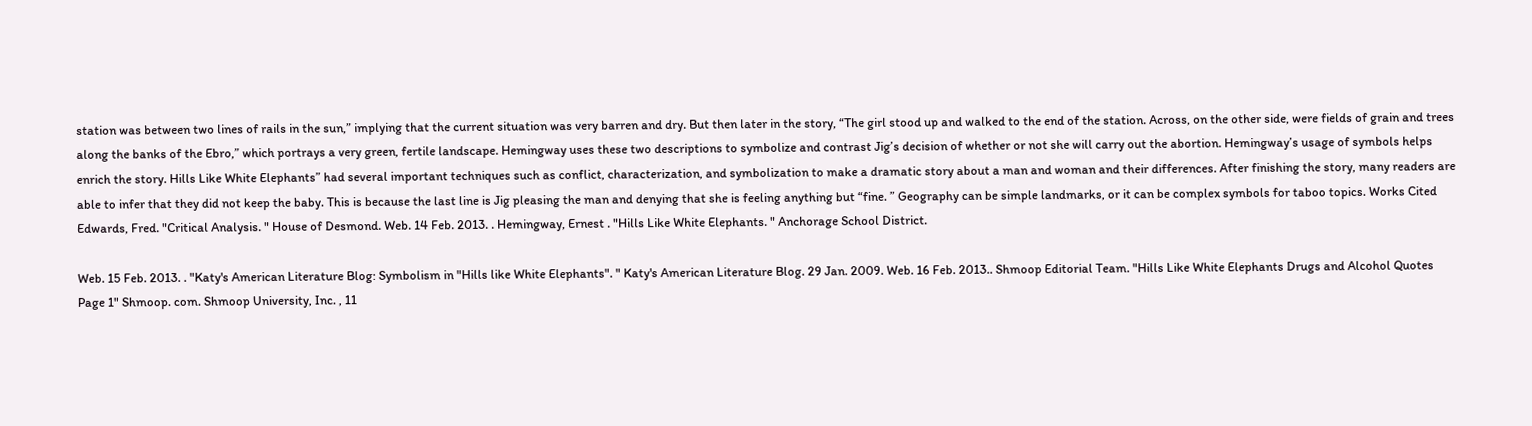station was between two lines of rails in the sun,” implying that the current situation was very barren and dry. But then later in the story, “The girl stood up and walked to the end of the station. Across, on the other side, were fields of grain and trees along the banks of the Ebro,” which portrays a very green, fertile landscape. Hemingway uses these two descriptions to symbolize and contrast Jig’s decision of whether or not she will carry out the abortion. Hemingway’s usage of symbols helps enrich the story. Hills Like White Elephants” had several important techniques such as conflict, characterization, and symbolization to make a dramatic story about a man and woman and their differences. After finishing the story, many readers are able to infer that they did not keep the baby. This is because the last line is Jig pleasing the man and denying that she is feeling anything but “fine. ” Geography can be simple landmarks, or it can be complex symbols for taboo topics. Works Cited Edwards, Fred. "Critical Analysis. " House of Desmond. Web. 14 Feb. 2013. . Hemingway, Ernest . "Hills Like White Elephants. " Anchorage School District.

Web. 15 Feb. 2013. . "Katy's American Literature Blog: Symbolism in "Hills like White Elephants". " Katy's American Literature Blog. 29 Jan. 2009. Web. 16 Feb. 2013.. Shmoop Editorial Team. "Hills Like White Elephants Drugs and Alcohol Quotes Page 1" Shmoop. com. Shmoop University, Inc. , 11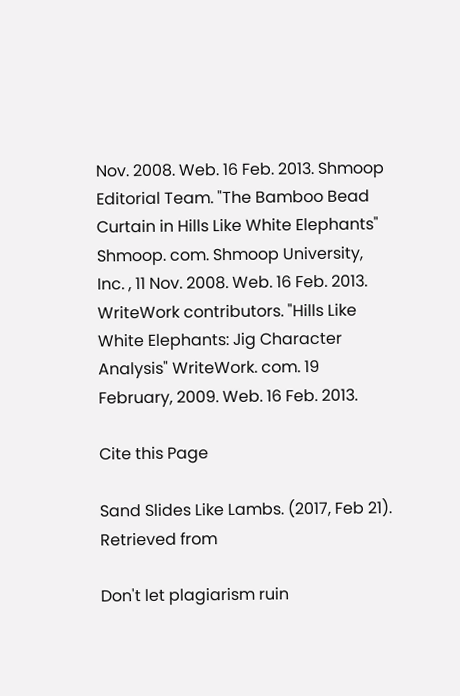Nov. 2008. Web. 16 Feb. 2013. Shmoop Editorial Team. "The Bamboo Bead Curtain in Hills Like White Elephants" Shmoop. com. Shmoop University, Inc. , 11 Nov. 2008. Web. 16 Feb. 2013. WriteWork contributors. "Hills Like White Elephants: Jig Character Analysis" WriteWork. com. 19 February, 2009. Web. 16 Feb. 2013.

Cite this Page

Sand Slides Like Lambs. (2017, Feb 21). Retrieved from

Don't let plagiarism ruin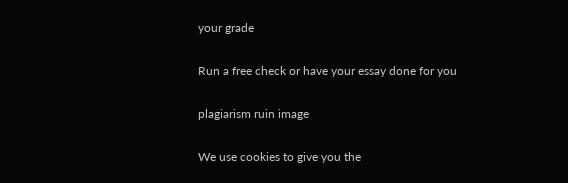your grade

Run a free check or have your essay done for you

plagiarism ruin image

We use cookies to give you the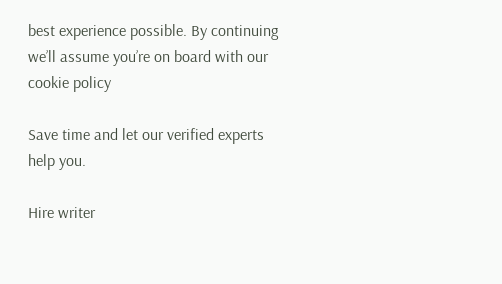best experience possible. By continuing we’ll assume you’re on board with our cookie policy

Save time and let our verified experts help you.

Hire writer